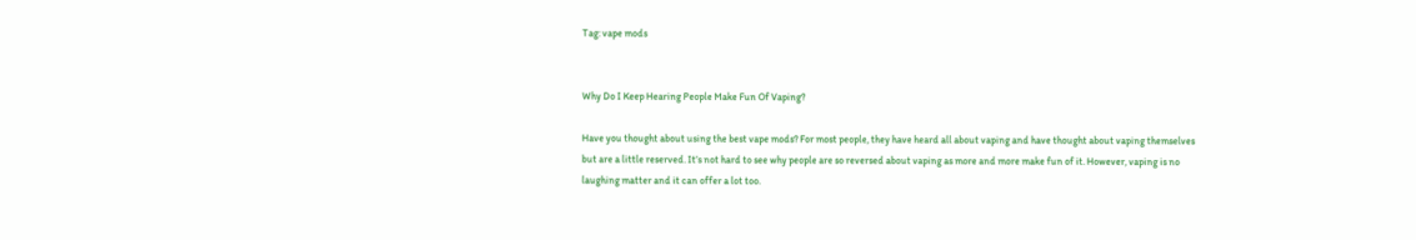Tag: vape mods


Why Do I Keep Hearing People Make Fun Of Vaping?

Have you thought about using the best vape mods? For most people, they have heard all about vaping and have thought about vaping themselves but are a little reserved. It’s not hard to see why people are so reversed about vaping as more and more make fun of it. However, vaping is no laughing matter and it can offer a lot too.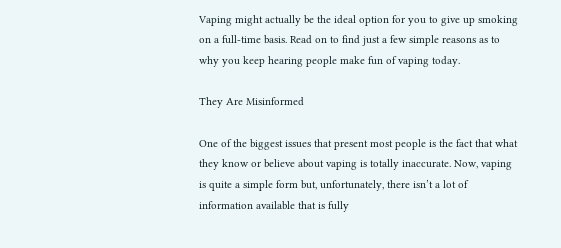Vaping might actually be the ideal option for you to give up smoking on a full-time basis. Read on to find just a few simple reasons as to why you keep hearing people make fun of vaping today.

They Are Misinformed

One of the biggest issues that present most people is the fact that what they know or believe about vaping is totally inaccurate. Now, vaping is quite a simple form but, unfortunately, there isn’t a lot of information available that is fully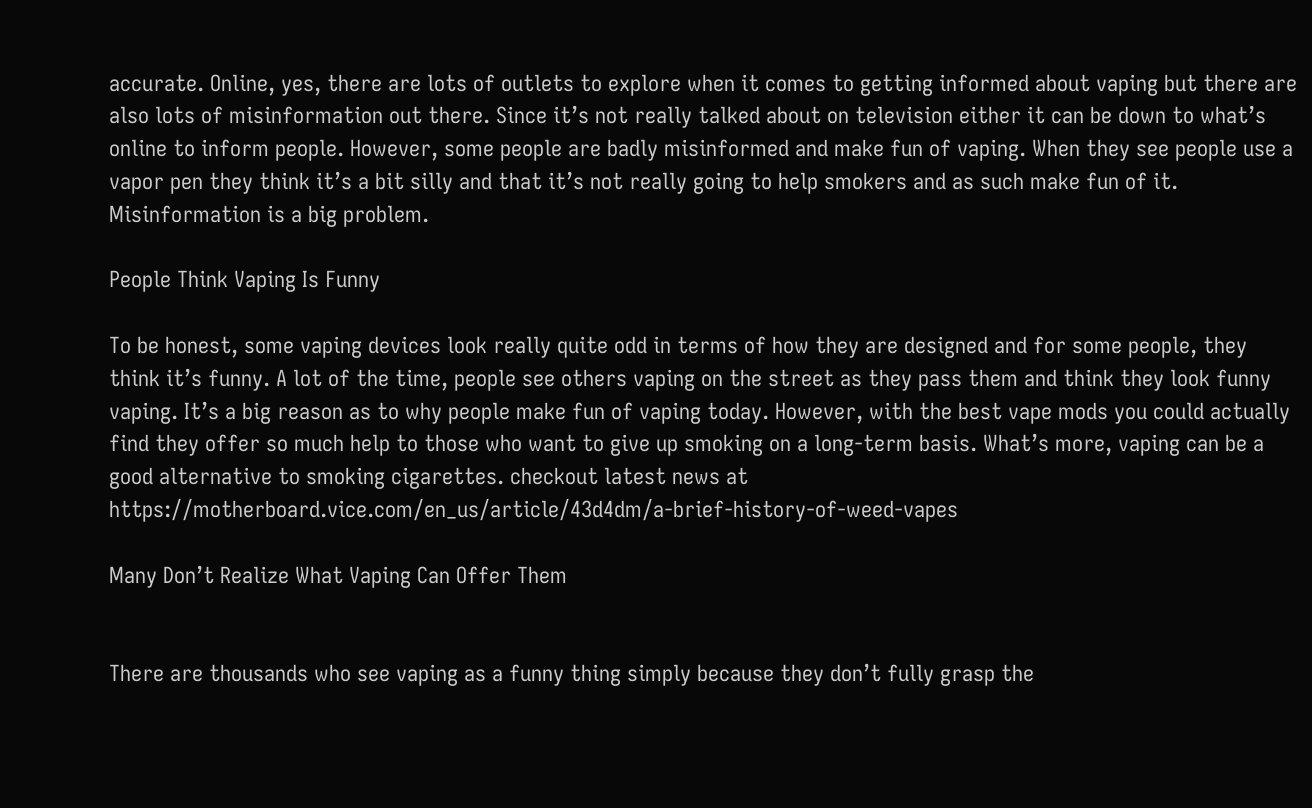accurate. Online, yes, there are lots of outlets to explore when it comes to getting informed about vaping but there are also lots of misinformation out there. Since it’s not really talked about on television either it can be down to what’s online to inform people. However, some people are badly misinformed and make fun of vaping. When they see people use a vapor pen they think it’s a bit silly and that it’s not really going to help smokers and as such make fun of it. Misinformation is a big problem.

People Think Vaping Is Funny

To be honest, some vaping devices look really quite odd in terms of how they are designed and for some people, they think it’s funny. A lot of the time, people see others vaping on the street as they pass them and think they look funny vaping. It’s a big reason as to why people make fun of vaping today. However, with the best vape mods you could actually find they offer so much help to those who want to give up smoking on a long-term basis. What’s more, vaping can be a good alternative to smoking cigarettes. checkout latest news at https://motherboard.vice.com/en_us/article/43d4dm/a-brief-history-of-weed-vapes

Many Don’t Realize What Vaping Can Offer Them


There are thousands who see vaping as a funny thing simply because they don’t fully grasp the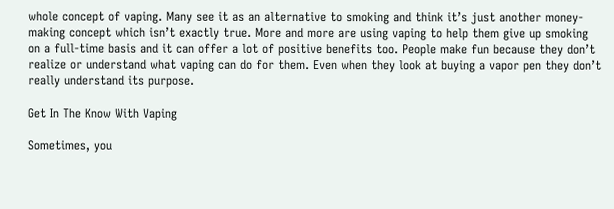whole concept of vaping. Many see it as an alternative to smoking and think it’s just another money-making concept which isn’t exactly true. More and more are using vaping to help them give up smoking on a full-time basis and it can offer a lot of positive benefits too. People make fun because they don’t realize or understand what vaping can do for them. Even when they look at buying a vapor pen they don’t really understand its purpose.

Get In The Know With Vaping

Sometimes, you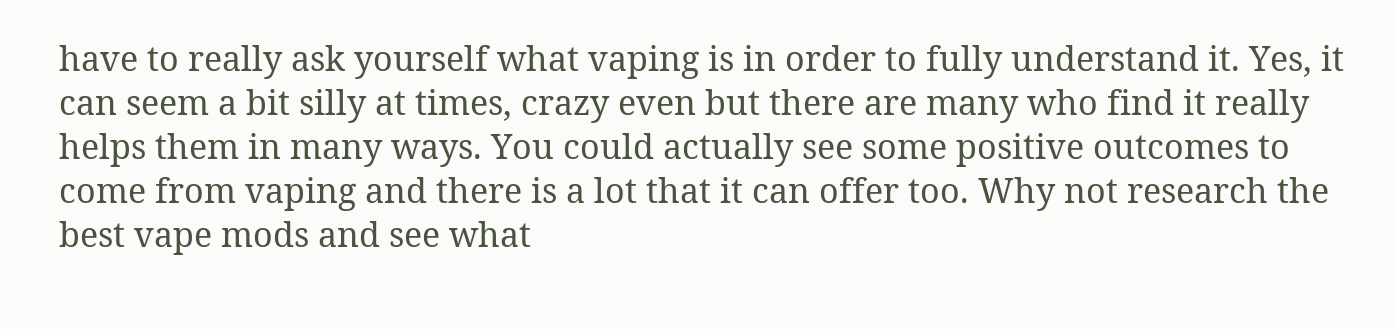have to really ask yourself what vaping is in order to fully understand it. Yes, it can seem a bit silly at times, crazy even but there are many who find it really helps them in many ways. You could actually see some positive outcomes to come from vaping and there is a lot that it can offer too. Why not research the best vape mods and see what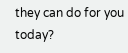they can do for you today?